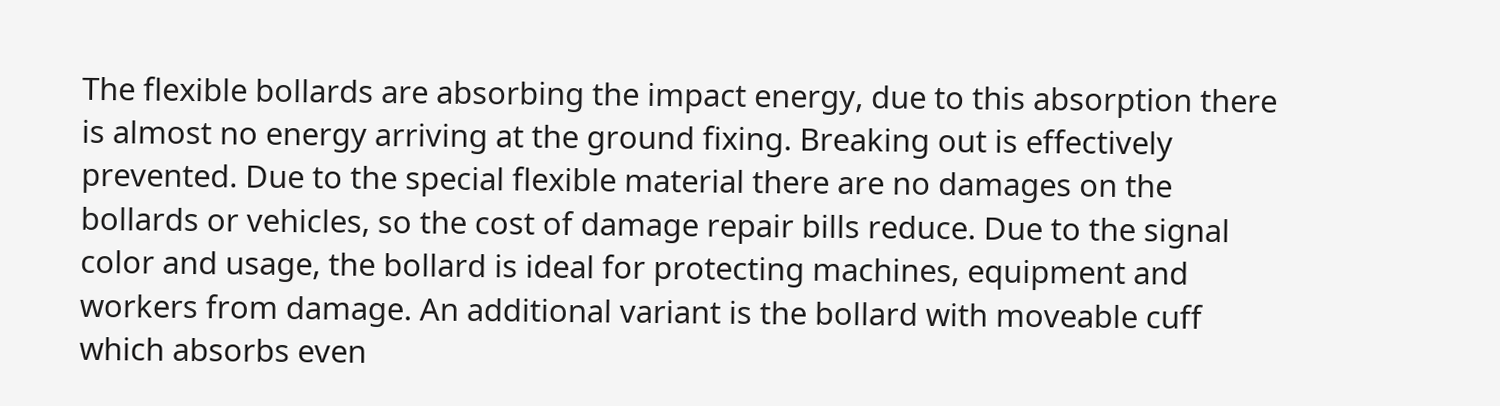The flexible bollards are absorbing the impact energy, due to this absorption there is almost no energy arriving at the ground fixing. Breaking out is effectively prevented. Due to the special flexible material there are no damages on the bollards or vehicles, so the cost of damage repair bills reduce. Due to the signal color and usage, the bollard is ideal for protecting machines, equipment and workers from damage. An additional variant is the bollard with moveable cuff which absorbs even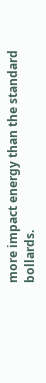more impact energy than the standard bollards.